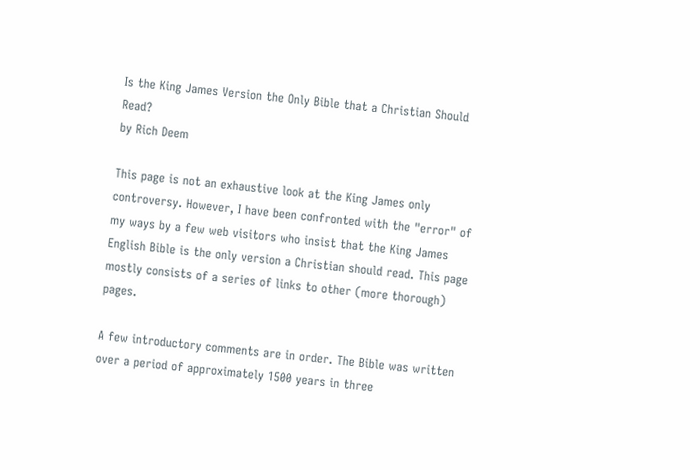Is the King James Version the Only Bible that a Christian Should Read?
by Rich Deem

This page is not an exhaustive look at the King James only controversy. However, I have been confronted with the "error" of my ways by a few web visitors who insist that the King James English Bible is the only version a Christian should read. This page mostly consists of a series of links to other (more thorough) pages.

A few introductory comments are in order. The Bible was written over a period of approximately 1500 years in three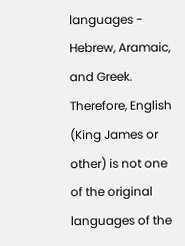languages - Hebrew, Aramaic, and Greek. Therefore, English (King James or other) is not one of the original languages of the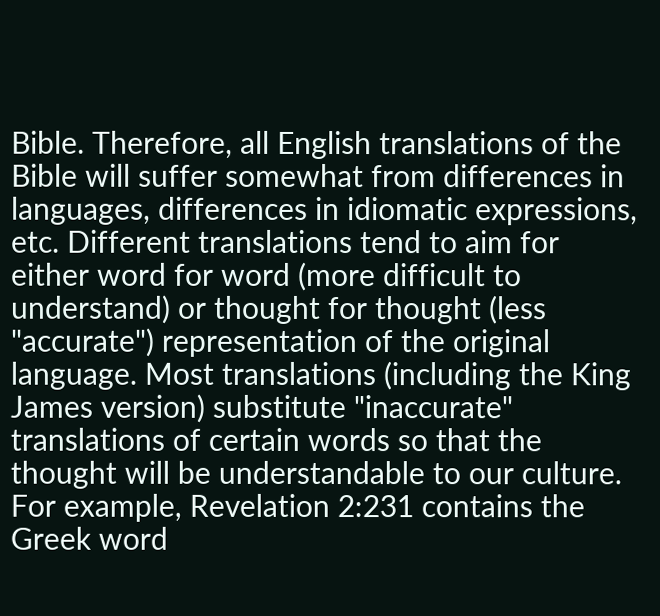Bible. Therefore, all English translations of the Bible will suffer somewhat from differences in languages, differences in idiomatic expressions, etc. Different translations tend to aim for either word for word (more difficult to understand) or thought for thought (less "accurate") representation of the original language. Most translations (including the King James version) substitute "inaccurate" translations of certain words so that the thought will be understandable to our culture. For example, Revelation 2:231 contains the Greek word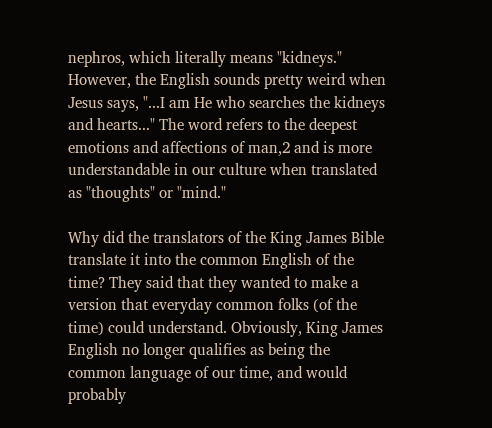nephros, which literally means "kidneys." However, the English sounds pretty weird when Jesus says, "...I am He who searches the kidneys and hearts..." The word refers to the deepest emotions and affections of man,2 and is more understandable in our culture when translated as "thoughts" or "mind."

Why did the translators of the King James Bible translate it into the common English of the time? They said that they wanted to make a version that everyday common folks (of the time) could understand. Obviously, King James English no longer qualifies as being the common language of our time, and would probably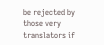be rejected by those very translators if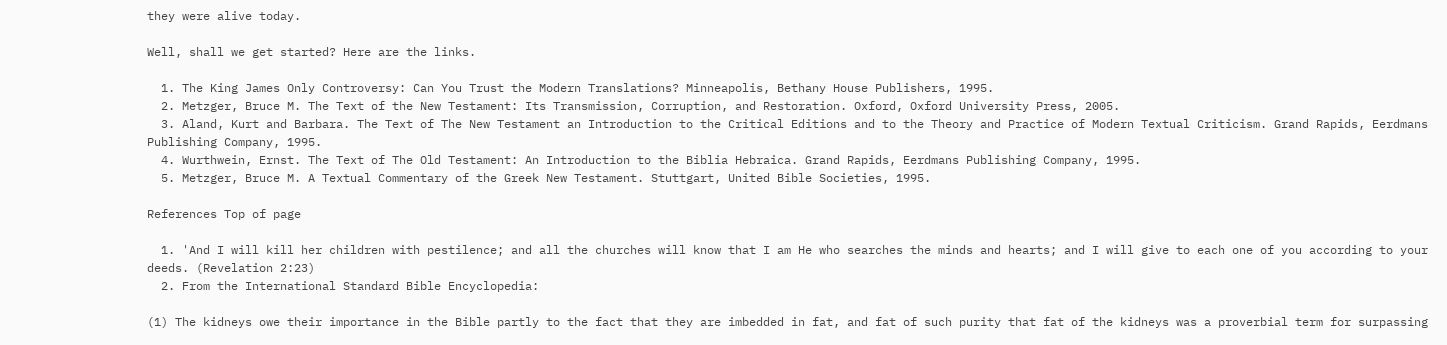they were alive today.

Well, shall we get started? Here are the links.

  1. The King James Only Controversy: Can You Trust the Modern Translations? Minneapolis, Bethany House Publishers, 1995.
  2. Metzger, Bruce M. The Text of the New Testament: Its Transmission, Corruption, and Restoration. Oxford, Oxford University Press, 2005.
  3. Aland, Kurt and Barbara. The Text of The New Testament an Introduction to the Critical Editions and to the Theory and Practice of Modern Textual Criticism. Grand Rapids, Eerdmans Publishing Company, 1995.
  4. Wurthwein, Ernst. The Text of The Old Testament: An Introduction to the Biblia Hebraica. Grand Rapids, Eerdmans Publishing Company, 1995.
  5. Metzger, Bruce M. A Textual Commentary of the Greek New Testament. Stuttgart, United Bible Societies, 1995.

References Top of page

  1. 'And I will kill her children with pestilence; and all the churches will know that I am He who searches the minds and hearts; and I will give to each one of you according to your deeds. (Revelation 2:23)
  2. From the International Standard Bible Encyclopedia:

(1) The kidneys owe their importance in the Bible partly to the fact that they are imbedded in fat, and fat of such purity that fat of the kidneys was a proverbial term for surpassing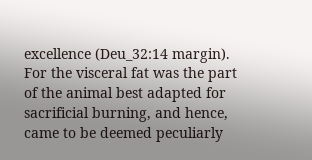excellence (Deu_32:14 margin). For the visceral fat was the part of the animal best adapted for sacrificial burning, and hence, came to be deemed peculiarly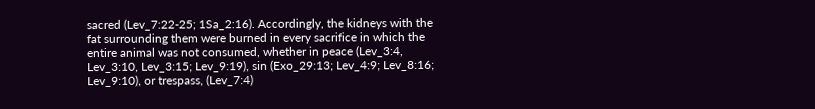sacred (Lev_7:22-25; 1Sa_2:16). Accordingly, the kidneys with the fat surrounding them were burned in every sacrifice in which the entire animal was not consumed, whether in peace (Lev_3:4, Lev_3:10, Lev_3:15; Lev_9:19), sin (Exo_29:13; Lev_4:9; Lev_8:16; Lev_9:10), or trespass, (Lev_7:4)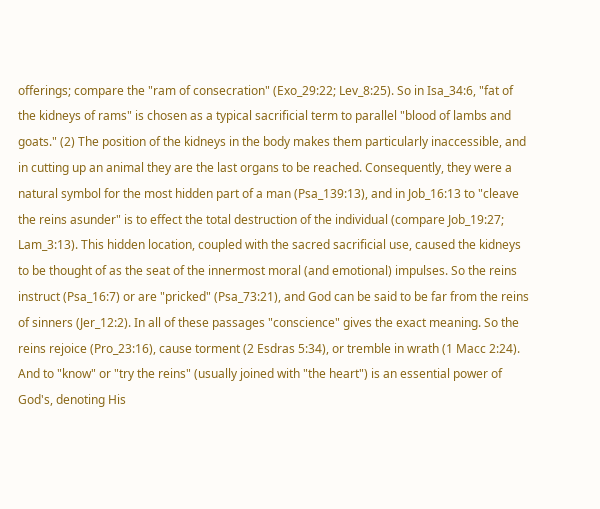offerings; compare the "ram of consecration" (Exo_29:22; Lev_8:25). So in Isa_34:6, "fat of the kidneys of rams" is chosen as a typical sacrificial term to parallel "blood of lambs and goats." (2) The position of the kidneys in the body makes them particularly inaccessible, and in cutting up an animal they are the last organs to be reached. Consequently, they were a natural symbol for the most hidden part of a man (Psa_139:13), and in Job_16:13 to "cleave the reins asunder" is to effect the total destruction of the individual (compare Job_19:27; Lam_3:13). This hidden location, coupled with the sacred sacrificial use, caused the kidneys to be thought of as the seat of the innermost moral (and emotional) impulses. So the reins instruct (Psa_16:7) or are "pricked" (Psa_73:21), and God can be said to be far from the reins of sinners (Jer_12:2). In all of these passages "conscience" gives the exact meaning. So the reins rejoice (Pro_23:16), cause torment (2 Esdras 5:34), or tremble in wrath (1 Macc 2:24). And to "know" or "try the reins" (usually joined with "the heart") is an essential power of God's, denoting His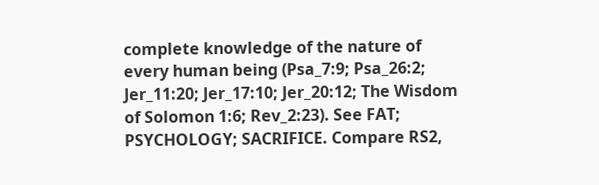complete knowledge of the nature of every human being (Psa_7:9; Psa_26:2; Jer_11:20; Jer_17:10; Jer_20:12; The Wisdom of Solomon 1:6; Rev_2:23). See FAT; PSYCHOLOGY; SACRIFICE. Compare RS2,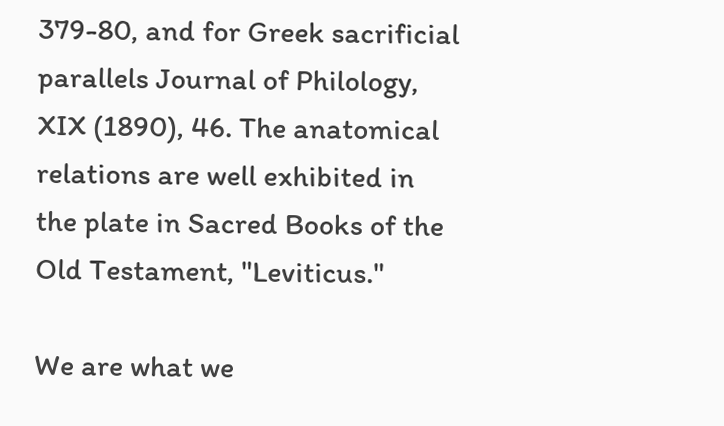379-80, and for Greek sacrificial parallels Journal of Philology, XIX (1890), 46. The anatomical relations are well exhibited in the plate in Sacred Books of the Old Testament, "Leviticus."

We are what we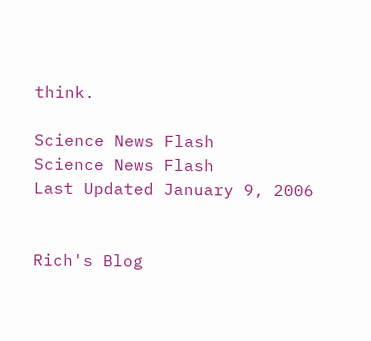think.

Science News Flash
Science News Flash
Last Updated January 9, 2006


Rich's Blog